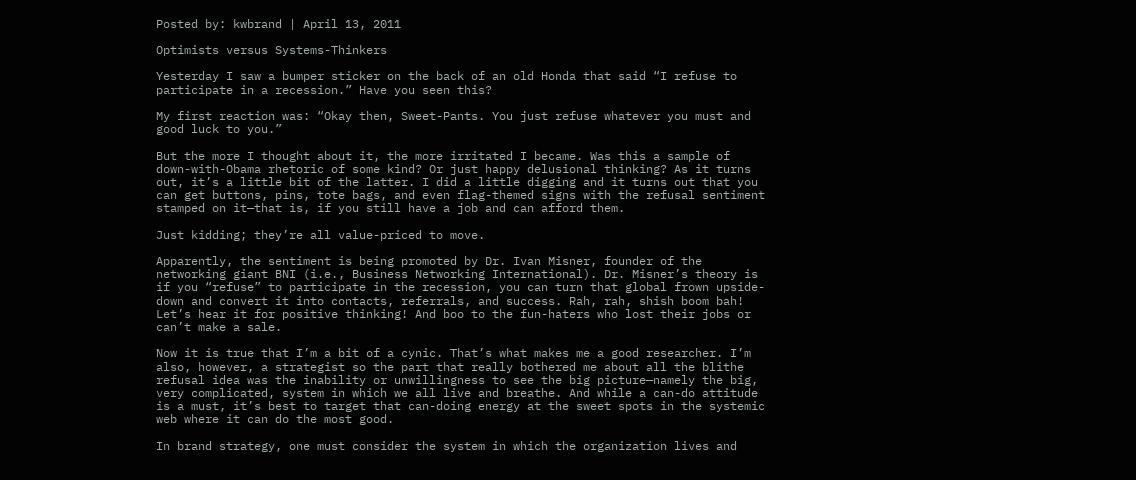Posted by: kwbrand | April 13, 2011

Optimists versus Systems-Thinkers

Yesterday I saw a bumper sticker on the back of an old Honda that said “I refuse to participate in a recession.” Have you seen this?

My first reaction was: “Okay then, Sweet-Pants. You just refuse whatever you must and good luck to you.”

But the more I thought about it, the more irritated I became. Was this a sample of down-with-Obama rhetoric of some kind? Or just happy delusional thinking? As it turns out, it’s a little bit of the latter. I did a little digging and it turns out that you can get buttons, pins, tote bags, and even flag-themed signs with the refusal sentiment stamped on it—that is, if you still have a job and can afford them.

Just kidding; they’re all value-priced to move.

Apparently, the sentiment is being promoted by Dr. Ivan Misner, founder of the networking giant BNI (i.e., Business Networking International). Dr. Misner’s theory is if you “refuse” to participate in the recession, you can turn that global frown upside-down and convert it into contacts, referrals, and success. Rah, rah, shish boom bah! Let’s hear it for positive thinking! And boo to the fun-haters who lost their jobs or can’t make a sale.

Now it is true that I’m a bit of a cynic. That’s what makes me a good researcher. I’m also, however, a strategist so the part that really bothered me about all the blithe refusal idea was the inability or unwillingness to see the big picture—namely the big, very complicated, system in which we all live and breathe. And while a can-do attitude is a must, it’s best to target that can-doing energy at the sweet spots in the systemic web where it can do the most good.

In brand strategy, one must consider the system in which the organization lives and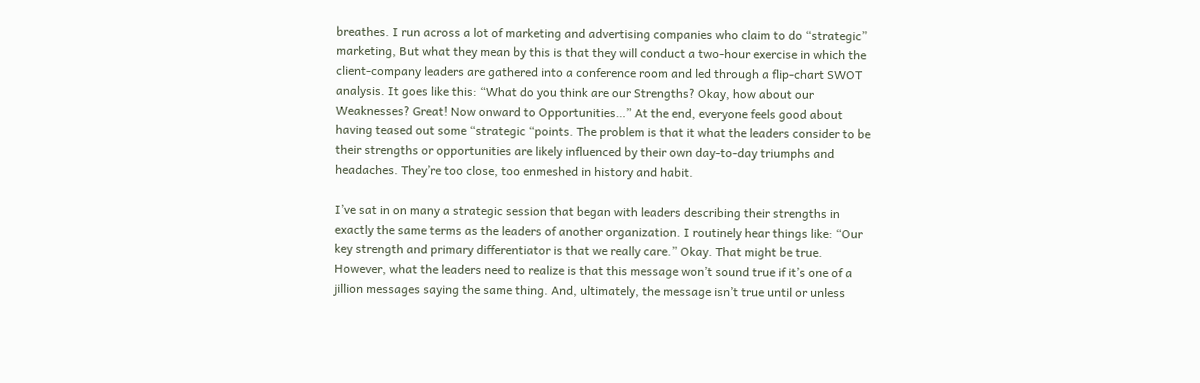breathes. I run across a lot of marketing and advertising companies who claim to do “strategic” marketing, But what they mean by this is that they will conduct a two-hour exercise in which the client-company leaders are gathered into a conference room and led through a flip-chart SWOT analysis. It goes like this: “What do you think are our Strengths? Okay, how about our Weaknesses? Great! Now onward to Opportunities…” At the end, everyone feels good about having teased out some “strategic “points. The problem is that it what the leaders consider to be their strengths or opportunities are likely influenced by their own day-to-day triumphs and headaches. They’re too close, too enmeshed in history and habit.

I’ve sat in on many a strategic session that began with leaders describing their strengths in exactly the same terms as the leaders of another organization. I routinely hear things like: “Our key strength and primary differentiator is that we really care.” Okay. That might be true. However, what the leaders need to realize is that this message won’t sound true if it’s one of a jillion messages saying the same thing. And, ultimately, the message isn’t true until or unless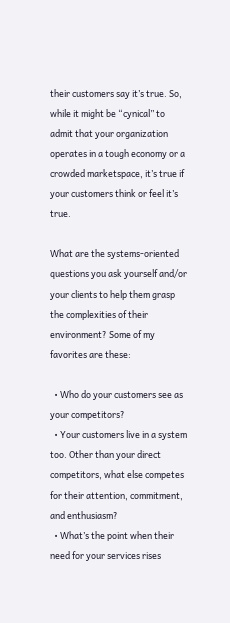their customers say it’s true. So, while it might be “cynical” to admit that your organization operates in a tough economy or a crowded marketspace, it’s true if your customers think or feel it’s true.

What are the systems-oriented questions you ask yourself and/or your clients to help them grasp the complexities of their environment? Some of my favorites are these:

  • Who do your customers see as your competitors?
  • Your customers live in a system too. Other than your direct competitors, what else competes for their attention, commitment, and enthusiasm?
  • What’s the point when their need for your services rises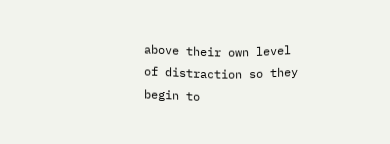above their own level of distraction so they begin to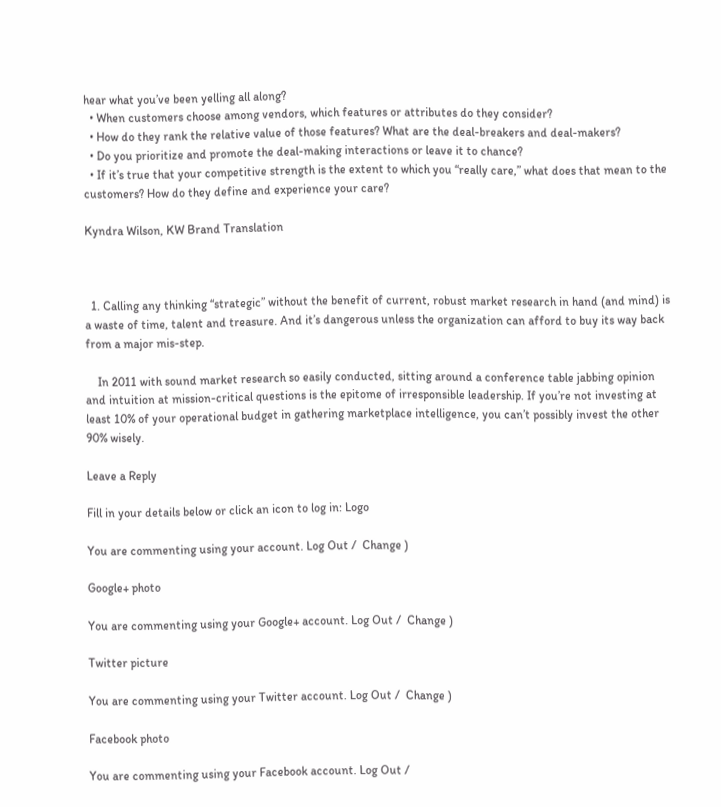hear what you’ve been yelling all along?
  • When customers choose among vendors, which features or attributes do they consider?
  • How do they rank the relative value of those features? What are the deal-breakers and deal-makers?
  • Do you prioritize and promote the deal-making interactions or leave it to chance?
  • If it’s true that your competitive strength is the extent to which you “really care,” what does that mean to the customers? How do they define and experience your care?

Kyndra Wilson, KW Brand Translation



  1. Calling any thinking “strategic” without the benefit of current, robust market research in hand (and mind) is a waste of time, talent and treasure. And it’s dangerous unless the organization can afford to buy its way back from a major mis-step.

    In 2011 with sound market research so easily conducted, sitting around a conference table jabbing opinion and intuition at mission-critical questions is the epitome of irresponsible leadership. If you’re not investing at least 10% of your operational budget in gathering marketplace intelligence, you can’t possibly invest the other 90% wisely.

Leave a Reply

Fill in your details below or click an icon to log in: Logo

You are commenting using your account. Log Out /  Change )

Google+ photo

You are commenting using your Google+ account. Log Out /  Change )

Twitter picture

You are commenting using your Twitter account. Log Out /  Change )

Facebook photo

You are commenting using your Facebook account. Log Out /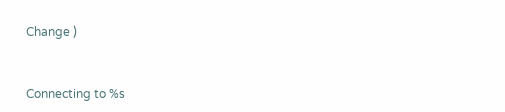Change )


Connecting to %s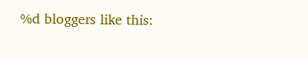%d bloggers like this: